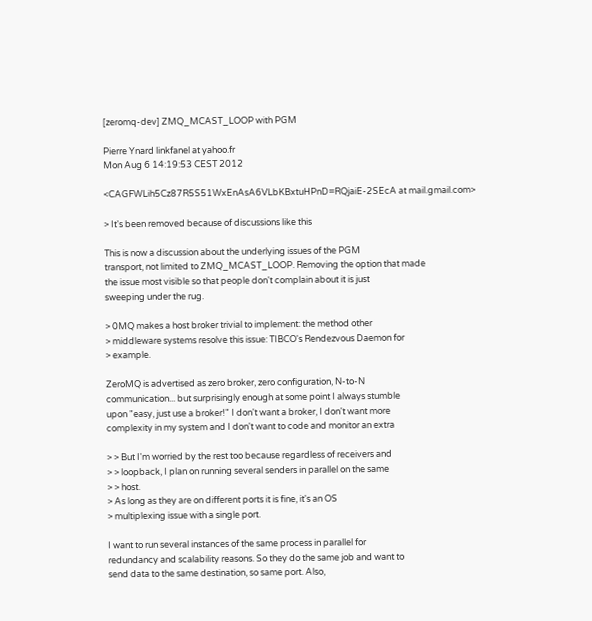[zeromq-dev] ZMQ_MCAST_LOOP with PGM

Pierre Ynard linkfanel at yahoo.fr
Mon Aug 6 14:19:53 CEST 2012

<CAGFWLih5Cz87R5S51WxEnAsA6VLbKBxtuHPnD=RQjaiE-2SEcA at mail.gmail.com>

> It's been removed because of discussions like this

This is now a discussion about the underlying issues of the PGM
transport, not limited to ZMQ_MCAST_LOOP. Removing the option that made
the issue most visible so that people don't complain about it is just
sweeping under the rug.

> 0MQ makes a host broker trivial to implement: the method other
> middleware systems resolve this issue: TIBCO's Rendezvous Daemon for
> example.

ZeroMQ is advertised as zero broker, zero configuration, N-to-N
communication... but surprisingly enough at some point I always stumble
upon "easy, just use a broker!" I don't want a broker, I don't want more
complexity in my system and I don't want to code and monitor an extra

> > But I'm worried by the rest too because regardless of receivers and
> > loopback, I plan on running several senders in parallel on the same
> > host.
> As long as they are on different ports it is fine, it's an OS
> multiplexing issue with a single port.

I want to run several instances of the same process in parallel for
redundancy and scalability reasons. So they do the same job and want to
send data to the same destination, so same port. Also,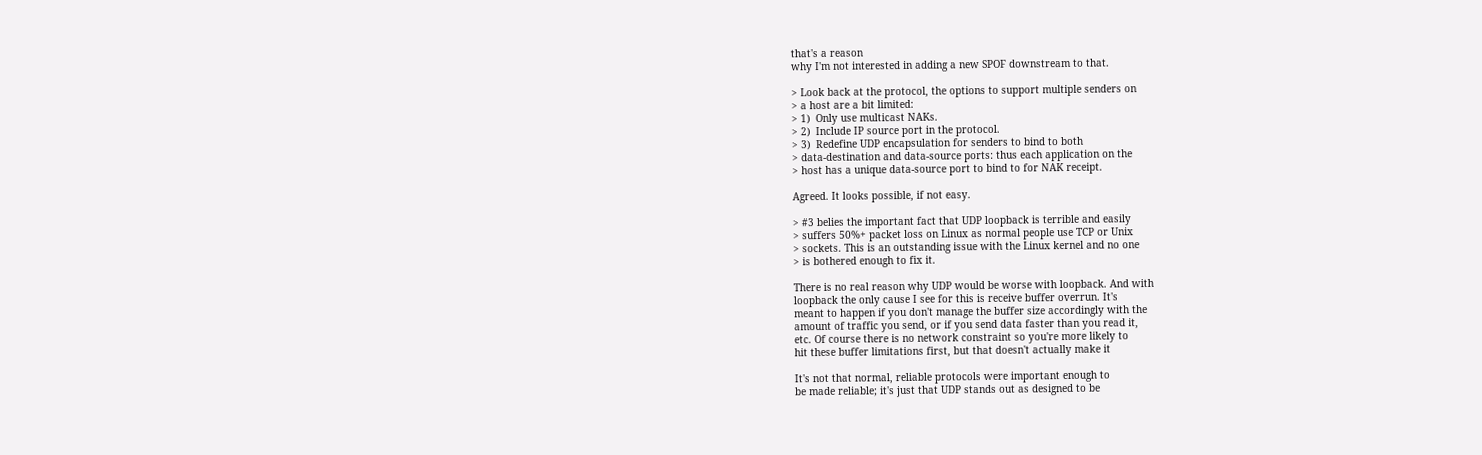that's a reason
why I'm not interested in adding a new SPOF downstream to that.

> Look back at the protocol, the options to support multiple senders on
> a host are a bit limited:
> 1)  Only use multicast NAKs.
> 2)  Include IP source port in the protocol.
> 3)  Redefine UDP encapsulation for senders to bind to both
> data-destination and data-source ports: thus each application on the
> host has a unique data-source port to bind to for NAK receipt.

Agreed. It looks possible, if not easy.

> #3 belies the important fact that UDP loopback is terrible and easily
> suffers 50%+ packet loss on Linux as normal people use TCP or Unix
> sockets. This is an outstanding issue with the Linux kernel and no one
> is bothered enough to fix it.

There is no real reason why UDP would be worse with loopback. And with
loopback the only cause I see for this is receive buffer overrun. It's
meant to happen if you don't manage the buffer size accordingly with the
amount of traffic you send, or if you send data faster than you read it,
etc. Of course there is no network constraint so you're more likely to
hit these buffer limitations first, but that doesn't actually make it

It's not that normal, reliable protocols were important enough to
be made reliable; it's just that UDP stands out as designed to be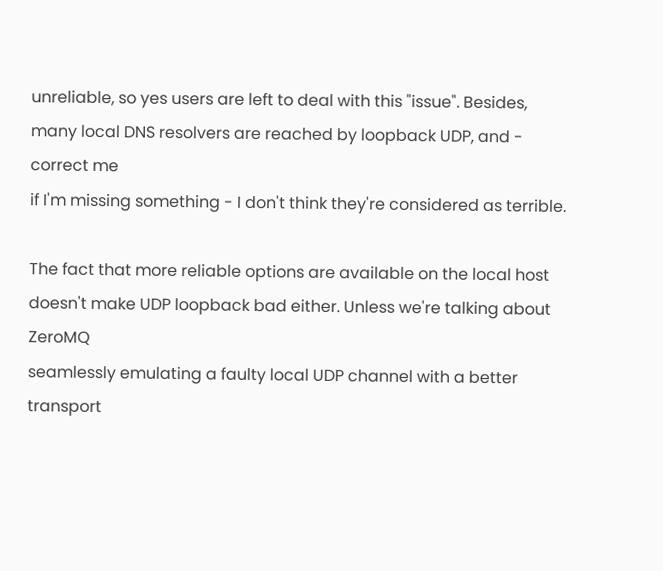unreliable, so yes users are left to deal with this "issue". Besides,
many local DNS resolvers are reached by loopback UDP, and - correct me
if I'm missing something - I don't think they're considered as terrible.

The fact that more reliable options are available on the local host
doesn't make UDP loopback bad either. Unless we're talking about ZeroMQ
seamlessly emulating a faulty local UDP channel with a better transport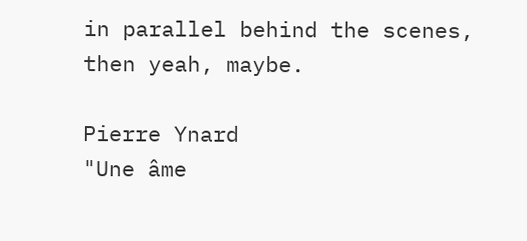in parallel behind the scenes, then yeah, maybe.

Pierre Ynard
"Une âme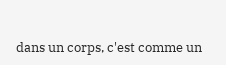dans un corps, c'est comme un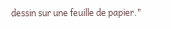dessin sur une feuille de papier."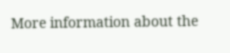More information about the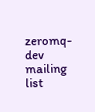zeromq-dev mailing list